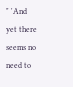" 'And yet there seems no need to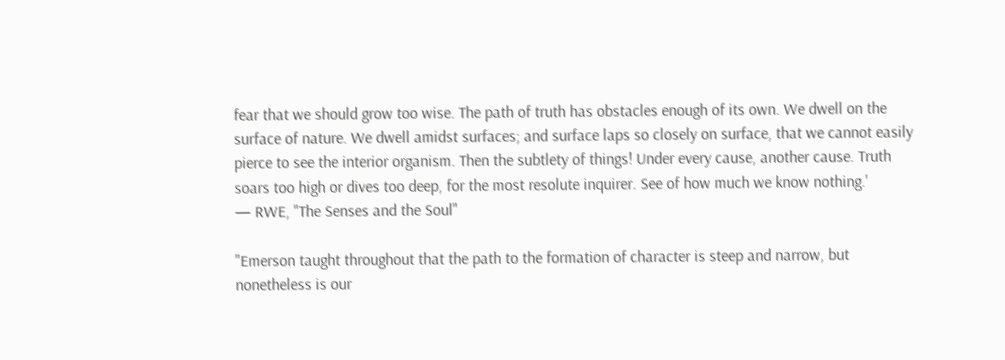fear that we should grow too wise. The path of truth has obstacles enough of its own. We dwell on the surface of nature. We dwell amidst surfaces; and surface laps so closely on surface, that we cannot easily pierce to see the interior organism. Then the subtlety of things! Under every cause, another cause. Truth soars too high or dives too deep, for the most resolute inquirer. See of how much we know nothing.'
— RWE, "The Senses and the Soul"

"Emerson taught throughout that the path to the formation of character is steep and narrow, but nonetheless is our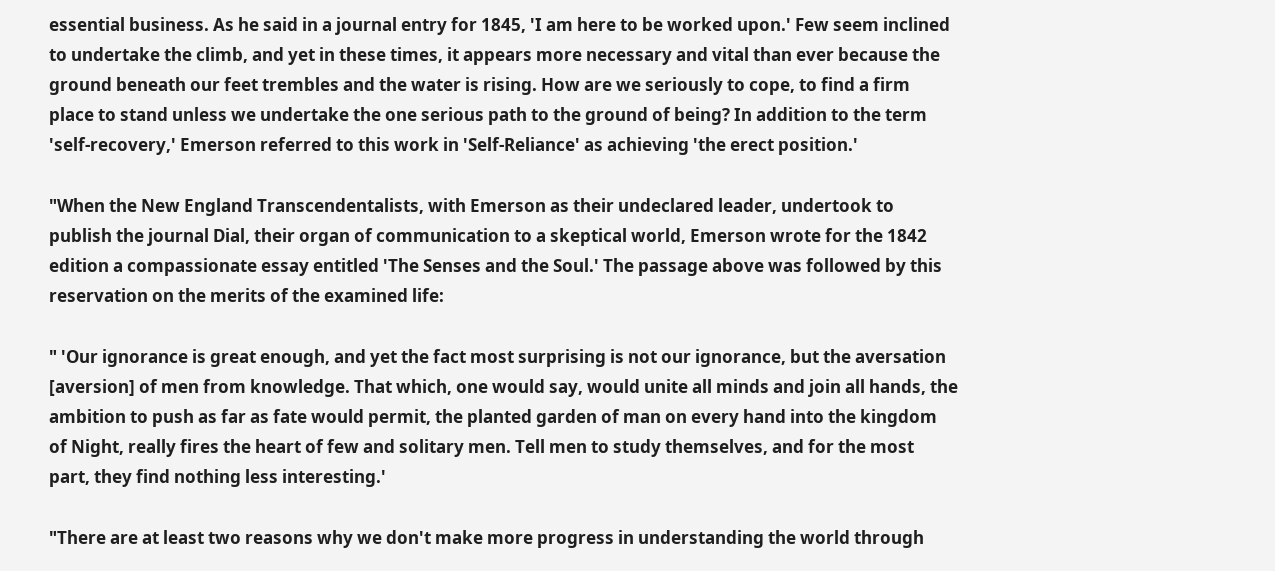essential business. As he said in a journal entry for 1845, 'I am here to be worked upon.' Few seem inclined to undertake the climb, and yet in these times, it appears more necessary and vital than ever because the ground beneath our feet trembles and the water is rising. How are we seriously to cope, to find a firm place to stand unless we undertake the one serious path to the ground of being? In addition to the term 'self-recovery,' Emerson referred to this work in 'Self-Reliance' as achieving 'the erect position.'

"When the New England Transcendentalists, with Emerson as their undeclared leader, undertook to publish the journal Dial, their organ of communication to a skeptical world, Emerson wrote for the 1842 edition a compassionate essay entitled 'The Senses and the Soul.' The passage above was followed by this reservation on the merits of the examined life:

" 'Our ignorance is great enough, and yet the fact most surprising is not our ignorance, but the aversation [aversion] of men from knowledge. That which, one would say, would unite all minds and join all hands, the ambition to push as far as fate would permit, the planted garden of man on every hand into the kingdom of Night, really fires the heart of few and solitary men. Tell men to study themselves, and for the most part, they find nothing less interesting.'

"There are at least two reasons why we don't make more progress in understanding the world through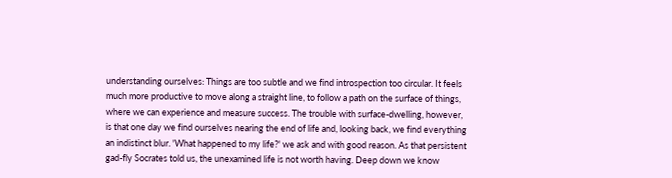understanding ourselves: Things are too subtle and we find introspection too circular. It feels much more productive to move along a straight line, to follow a path on the surface of things, where we can experience and measure success. The trouble with surface-dwelling, however, is that one day we find ourselves nearing the end of life and, looking back, we find everything an indistinct blur. 'What happened to my life?' we ask and with good reason. As that persistent gad-fly Socrates told us, the unexamined life is not worth having. Deep down we know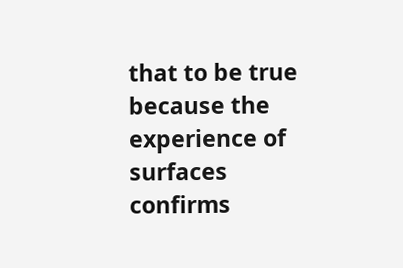that to be true because the experience of surfaces confirms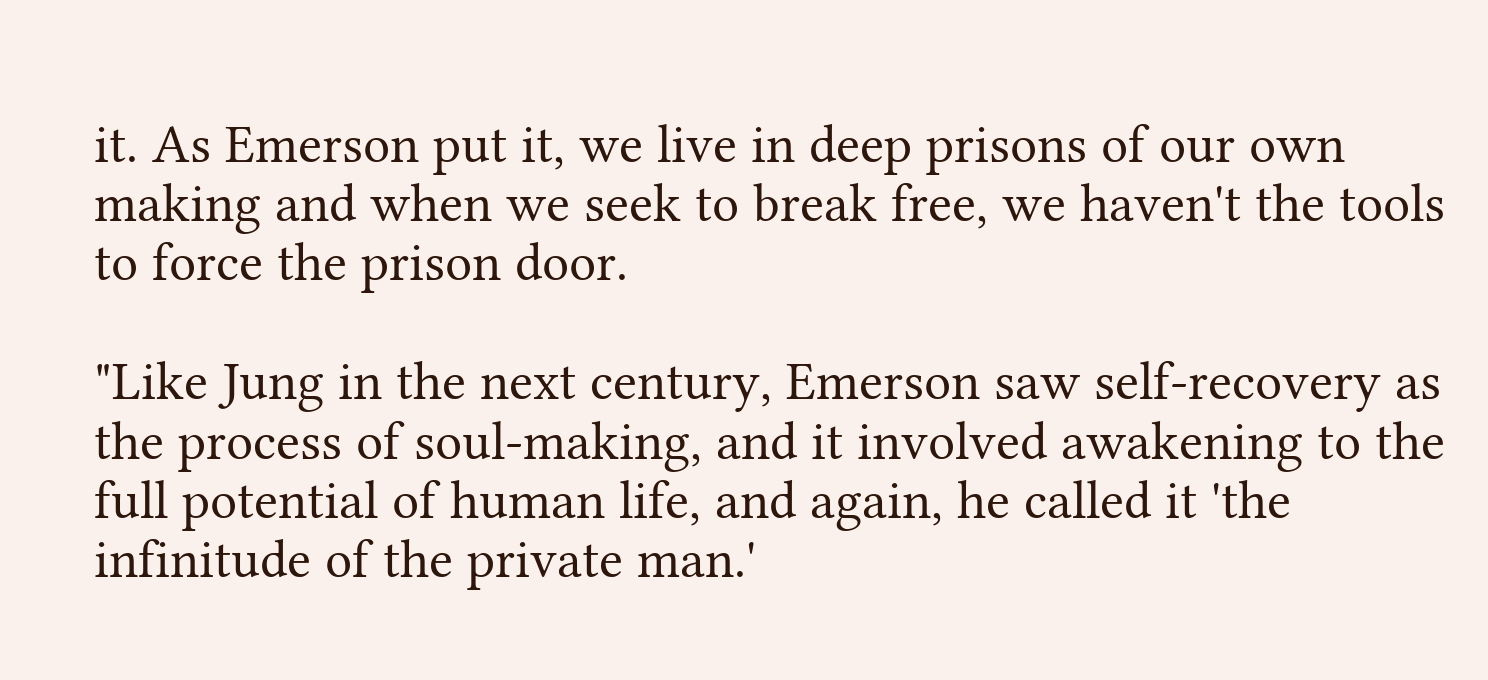it. As Emerson put it, we live in deep prisons of our own making and when we seek to break free, we haven't the tools to force the prison door.

"Like Jung in the next century, Emerson saw self-recovery as the process of soul-making, and it involved awakening to the full potential of human life, and again, he called it 'the infinitude of the private man.'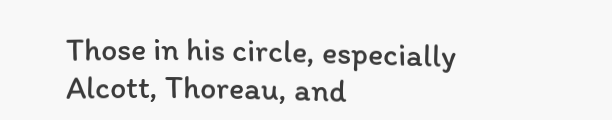Those in his circle, especially Alcott, Thoreau, and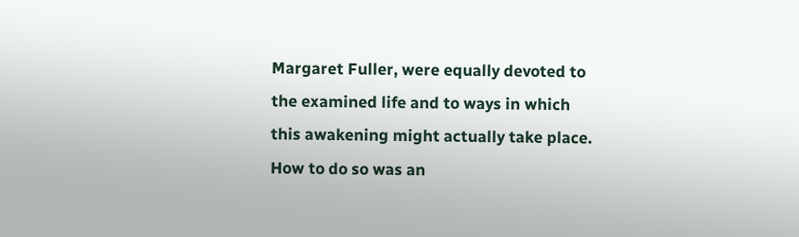Margaret Fuller, were equally devoted to the examined life and to ways in which this awakening might actually take place. How to do so was an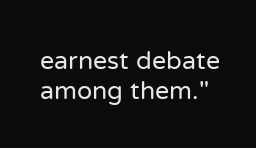earnest debate among them."